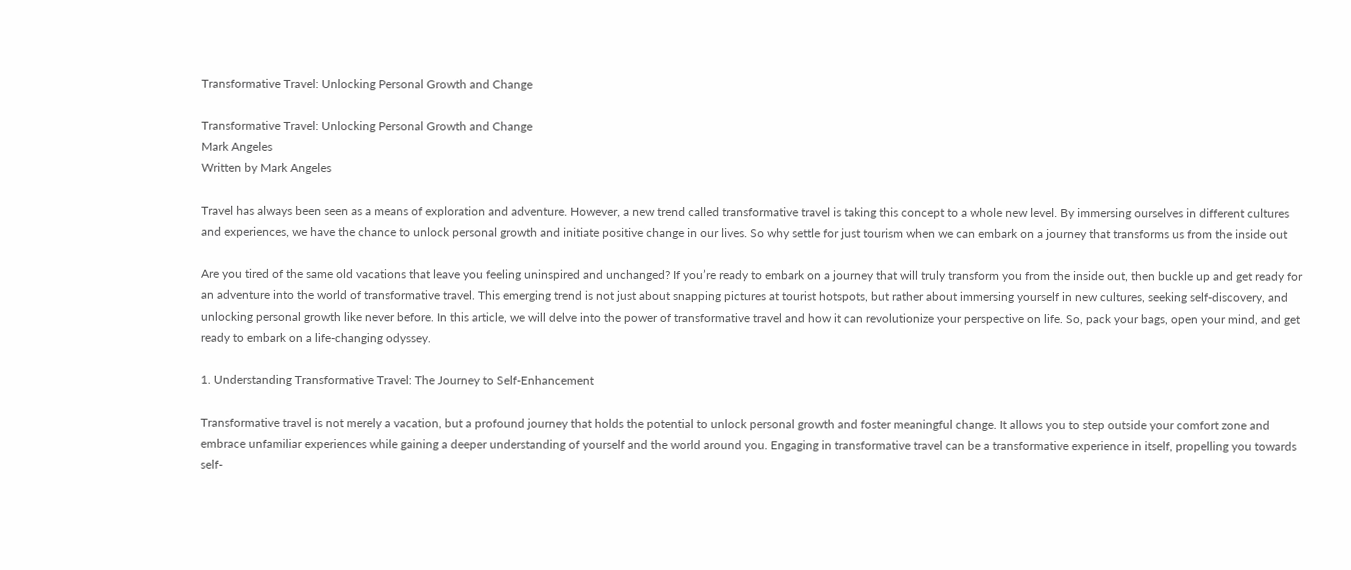Transformative Travel: Unlocking Personal Growth and Change

Transformative Travel: Unlocking Personal Growth and Change
Mark Angeles
Written by Mark Angeles

Travel has always been seen as a means of exploration and adventure. However, a new trend called transformative travel is taking this concept to a whole new level. By immersing ourselves in different cultures and experiences, we have the chance to unlock personal growth and initiate positive change in our lives. So why settle for just tourism when we can embark on a journey that transforms us from the inside out

Are you tired of the same old vacations that leave you feeling uninspired and unchanged? If you’re ready to embark on a journey that will truly transform you from the inside out, then buckle up and get ready for an adventure into the world of transformative travel. This emerging trend is not just about snapping pictures at tourist hotspots, but rather about immersing yourself in new cultures, seeking self-discovery, and unlocking personal growth like never before. In this article, we will delve into the power of transformative travel and how it can revolutionize your perspective on life. So, pack your bags, open your mind, and get ready to embark on a life-changing odyssey.

1. Understanding Transformative Travel: The Journey to Self-Enhancement

Transformative travel is not merely a vacation, but a profound journey that holds the potential to unlock personal growth and foster meaningful change. It allows you to step outside your comfort zone and embrace unfamiliar experiences while gaining a deeper understanding of yourself and the world around you. Engaging in transformative travel can be a transformative experience in itself, propelling you towards self-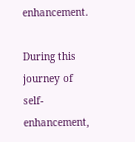enhancement.

During this journey of self-enhancement,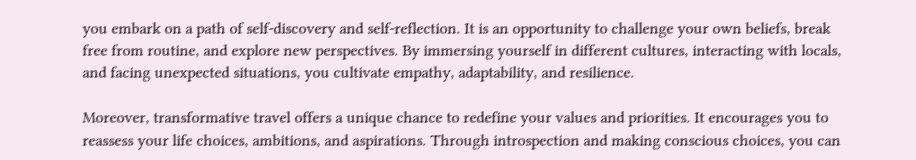you embark on a path of self-discovery and self-reflection. It is an opportunity to challenge your own beliefs, break free from routine, and explore new perspectives. By immersing yourself in different cultures, interacting with locals, and facing unexpected situations, you cultivate empathy, adaptability, and resilience.

Moreover, transformative travel offers a unique chance to redefine your values and priorities. It encourages you to reassess your life choices, ambitions, and aspirations. Through introspection and making conscious choices, you can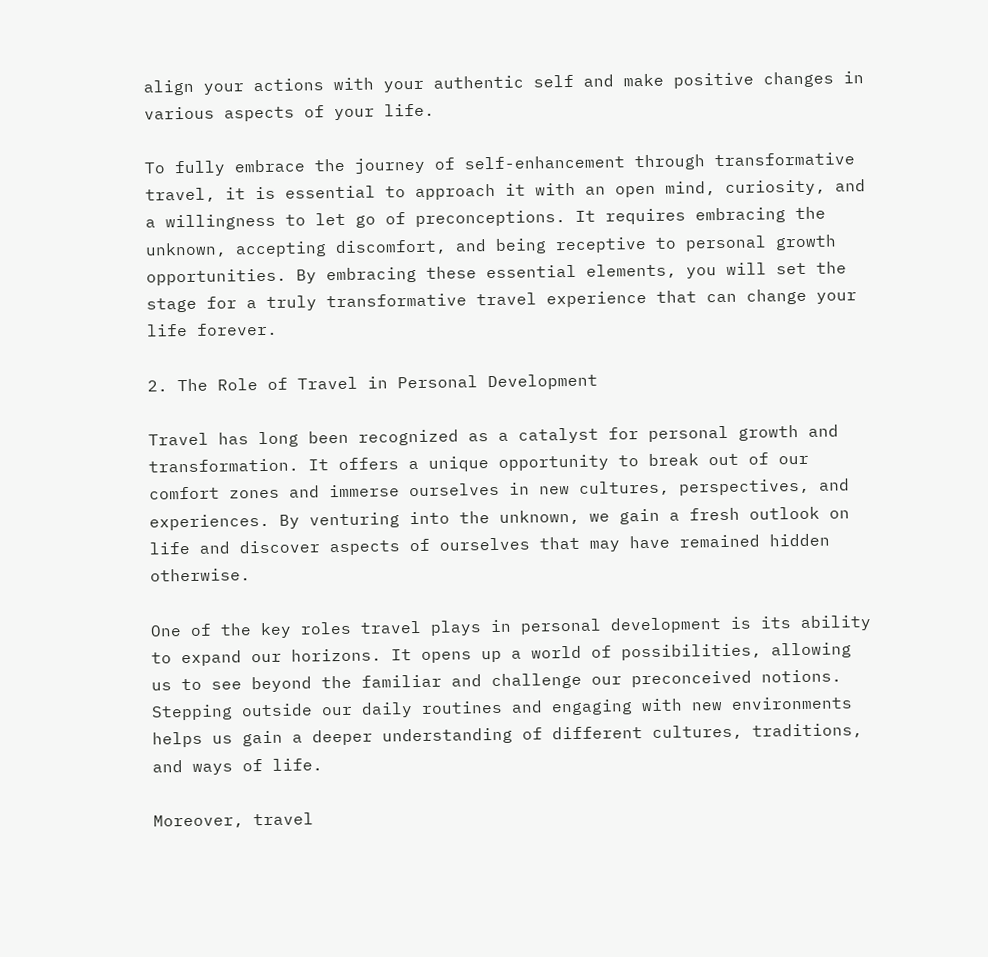align your actions with your authentic self and make positive changes in various aspects of your life.

To fully embrace the journey of self-enhancement through transformative travel, it is essential to approach it with an open mind, curiosity, and a willingness to let go of preconceptions. It requires embracing the unknown, accepting discomfort, and being receptive to personal growth opportunities. By embracing these essential elements, you will set the stage for a truly transformative travel experience that can change your life forever.

2. The Role of Travel in Personal Development

Travel has long been recognized as a catalyst for personal growth and transformation. It offers a unique opportunity to break out of our comfort zones and immerse ourselves in new cultures, perspectives, and experiences. By venturing into the unknown, we gain a fresh outlook on life and discover aspects of ourselves that may have remained hidden otherwise.

One of the key roles travel plays in personal development is its ability to expand our horizons. It opens up a world of possibilities, allowing us to see beyond the familiar and challenge our preconceived notions. Stepping outside our daily routines and engaging with new environments helps us gain a deeper understanding of different cultures, traditions, and ways of life.

Moreover, travel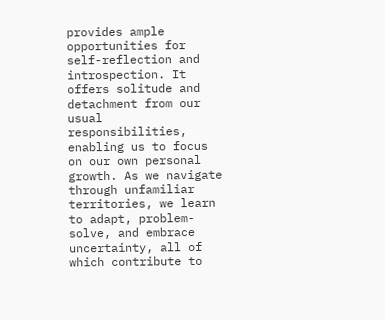provides ample opportunities for self-reflection and introspection. It offers solitude and detachment from our usual responsibilities, enabling us to focus on our own personal growth. As we navigate through unfamiliar territories, we learn to adapt, problem-solve, and embrace uncertainty, all of which contribute to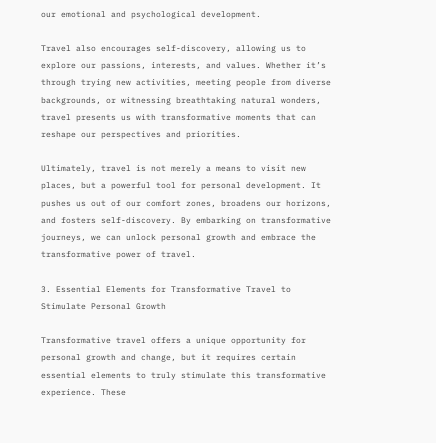our emotional and psychological development.

Travel also encourages self-discovery, allowing us to explore our passions, interests, and values. Whether it’s through trying new activities, meeting people from diverse backgrounds, or witnessing breathtaking natural wonders, travel presents us with transformative moments that can reshape our perspectives and priorities.

Ultimately, travel is not merely a means to visit new places, but a powerful tool for personal development. It pushes us out of our comfort zones, broadens our horizons, and fosters self-discovery. By embarking on transformative journeys, we can unlock personal growth and embrace the transformative power of travel.

3. Essential Elements for Transformative Travel to Stimulate Personal Growth

Transformative travel offers a unique opportunity for personal growth and change, but it requires certain essential elements to truly stimulate this transformative experience. These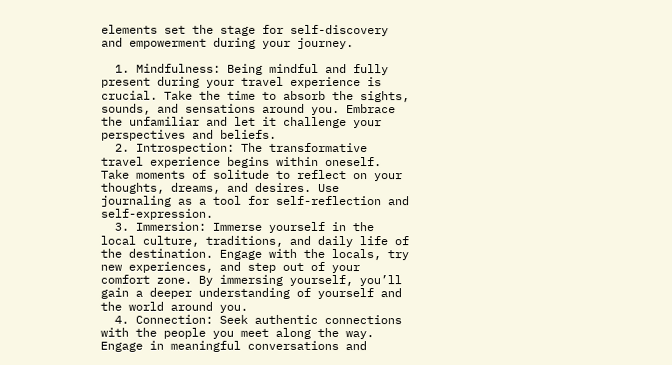elements set the stage for self-discovery and empowerment during your journey.

  1. Mindfulness: Being mindful and fully present during your travel experience is crucial. Take the time to absorb the sights, sounds, and sensations around you. Embrace the unfamiliar and let it challenge your perspectives and beliefs.
  2. Introspection: The transformative travel experience begins within oneself. Take moments of solitude to reflect on your thoughts, dreams, and desires. Use journaling as a tool for self-reflection and self-expression.
  3. Immersion: Immerse yourself in the local culture, traditions, and daily life of the destination. Engage with the locals, try new experiences, and step out of your comfort zone. By immersing yourself, you’ll gain a deeper understanding of yourself and the world around you.
  4. Connection: Seek authentic connections with the people you meet along the way. Engage in meaningful conversations and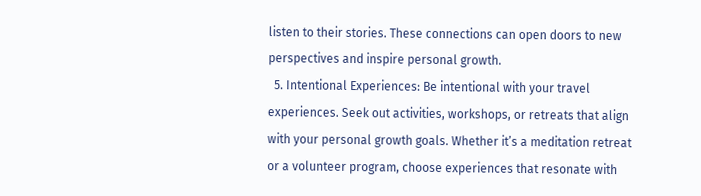listen to their stories. These connections can open doors to new perspectives and inspire personal growth.
  5. Intentional Experiences: Be intentional with your travel experiences. Seek out activities, workshops, or retreats that align with your personal growth goals. Whether it’s a meditation retreat or a volunteer program, choose experiences that resonate with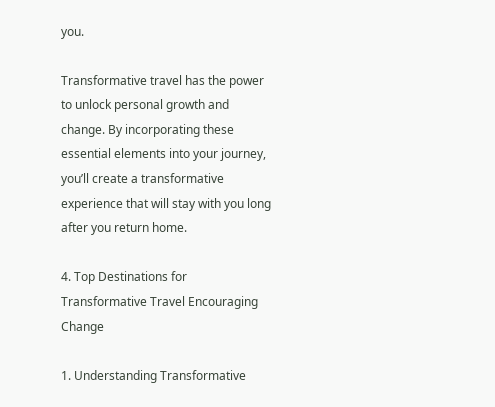you.

Transformative travel has the power to unlock personal growth and change. By incorporating these essential elements into your journey, you’ll create a transformative experience that will stay with you long after you return home.

4. Top Destinations for Transformative Travel Encouraging Change

1. Understanding Transformative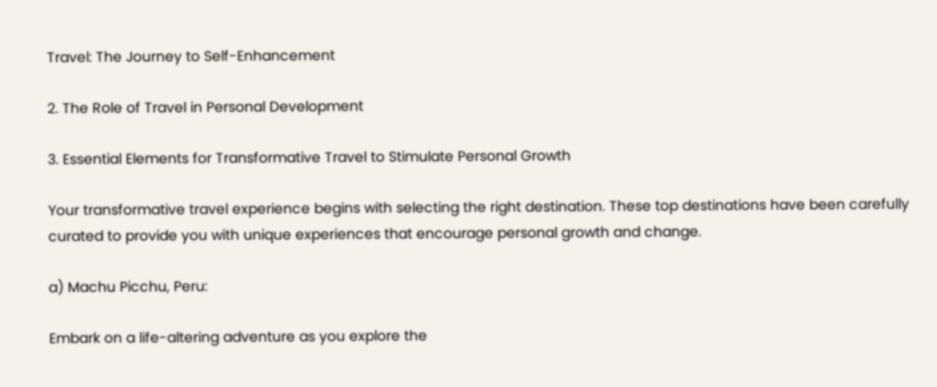Travel: The Journey to Self-Enhancement

2. The Role of Travel in Personal Development

3. Essential Elements for Transformative Travel to Stimulate Personal Growth

Your transformative travel experience begins with selecting the right destination. These top destinations have been carefully curated to provide you with unique experiences that encourage personal growth and change.

a) Machu Picchu, Peru:

Embark on a life-altering adventure as you explore the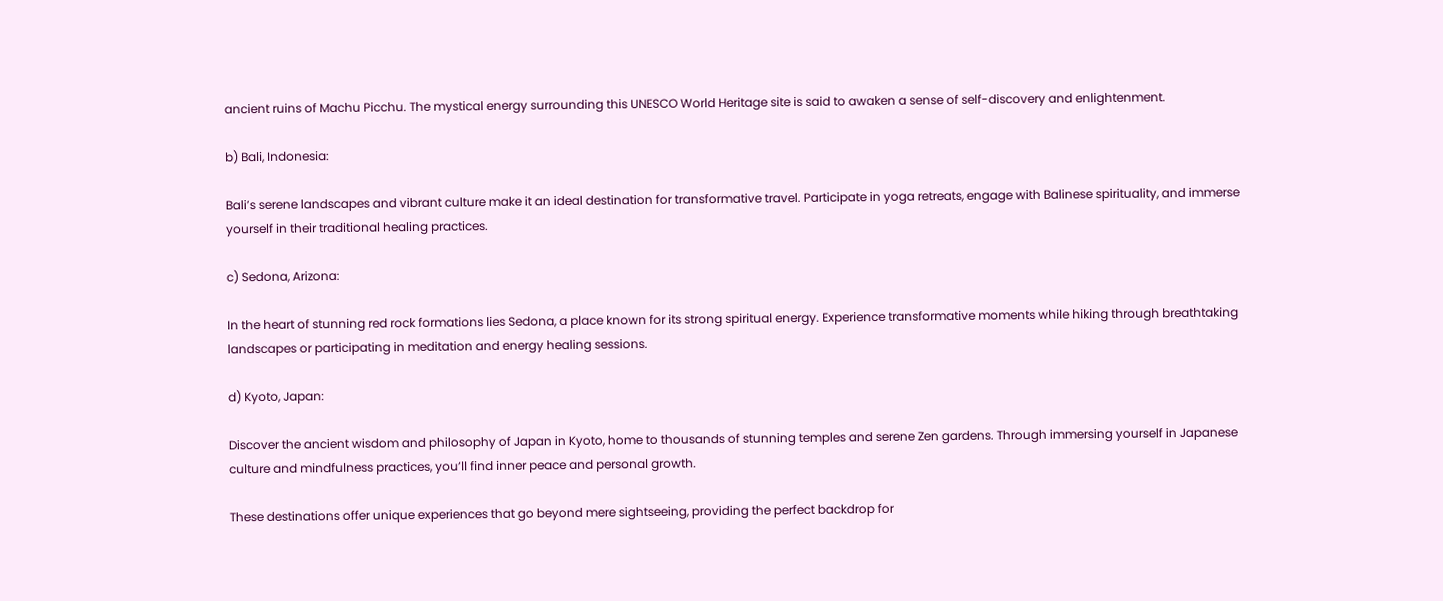ancient ruins of Machu Picchu. The mystical energy surrounding this UNESCO World Heritage site is said to awaken a sense of self-discovery and enlightenment.

b) Bali, Indonesia:

Bali’s serene landscapes and vibrant culture make it an ideal destination for transformative travel. Participate in yoga retreats, engage with Balinese spirituality, and immerse yourself in their traditional healing practices.

c) Sedona, Arizona:

In the heart of stunning red rock formations lies Sedona, a place known for its strong spiritual energy. Experience transformative moments while hiking through breathtaking landscapes or participating in meditation and energy healing sessions.

d) Kyoto, Japan:

Discover the ancient wisdom and philosophy of Japan in Kyoto, home to thousands of stunning temples and serene Zen gardens. Through immersing yourself in Japanese culture and mindfulness practices, you’ll find inner peace and personal growth.

These destinations offer unique experiences that go beyond mere sightseeing, providing the perfect backdrop for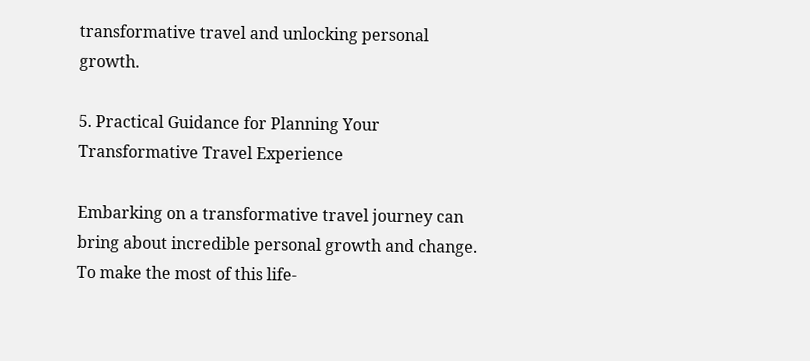transformative travel and unlocking personal growth.

5. Practical Guidance for Planning Your Transformative Travel Experience

Embarking on a transformative travel journey can bring about incredible personal growth and change. To make the most of this life-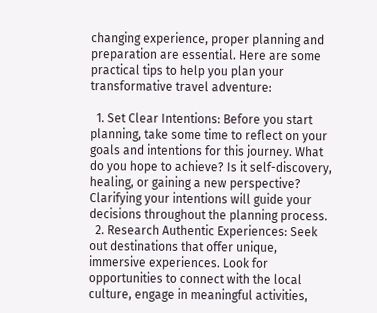changing experience, proper planning and preparation are essential. Here are some practical tips to help you plan your transformative travel adventure:

  1. Set Clear Intentions: Before you start planning, take some time to reflect on your goals and intentions for this journey. What do you hope to achieve? Is it self-discovery, healing, or gaining a new perspective? Clarifying your intentions will guide your decisions throughout the planning process.
  2. Research Authentic Experiences: Seek out destinations that offer unique, immersive experiences. Look for opportunities to connect with the local culture, engage in meaningful activities,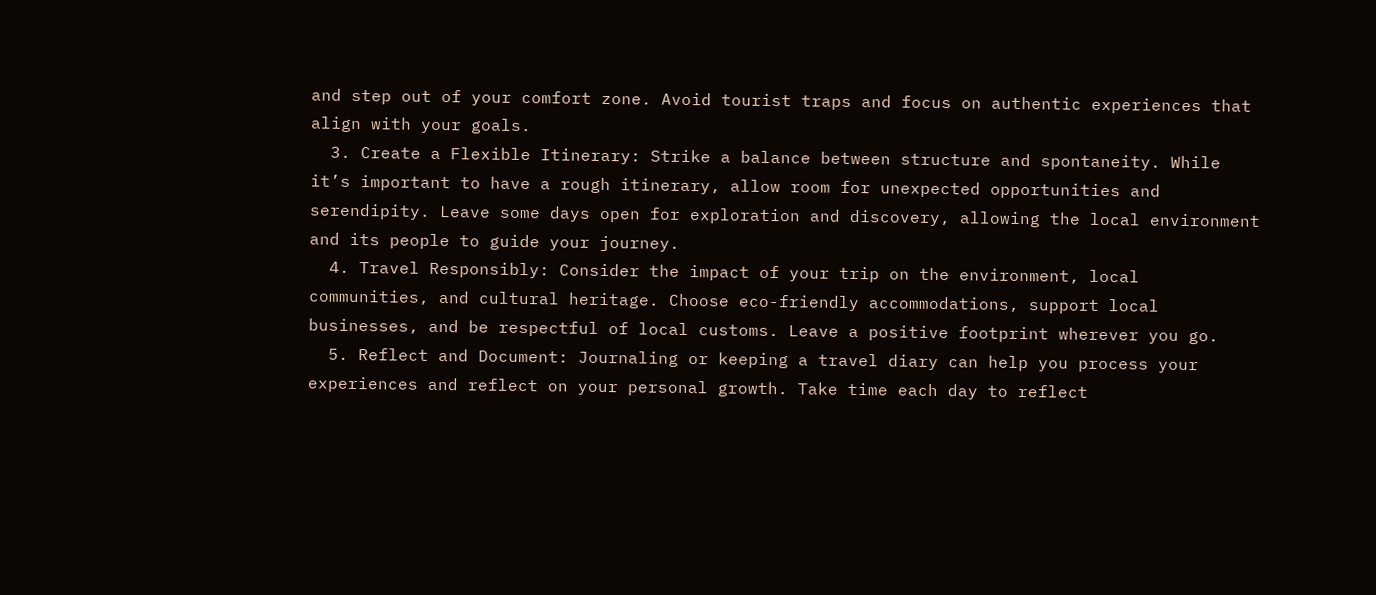and step out of your comfort zone. Avoid tourist traps and focus on authentic experiences that align with your goals.
  3. Create a Flexible Itinerary: Strike a balance between structure and spontaneity. While it’s important to have a rough itinerary, allow room for unexpected opportunities and serendipity. Leave some days open for exploration and discovery, allowing the local environment and its people to guide your journey.
  4. Travel Responsibly: Consider the impact of your trip on the environment, local communities, and cultural heritage. Choose eco-friendly accommodations, support local businesses, and be respectful of local customs. Leave a positive footprint wherever you go.
  5. Reflect and Document: Journaling or keeping a travel diary can help you process your experiences and reflect on your personal growth. Take time each day to reflect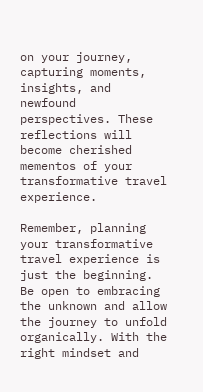on your journey, capturing moments, insights, and newfound perspectives. These reflections will become cherished mementos of your transformative travel experience.

Remember, planning your transformative travel experience is just the beginning. Be open to embracing the unknown and allow the journey to unfold organically. With the right mindset and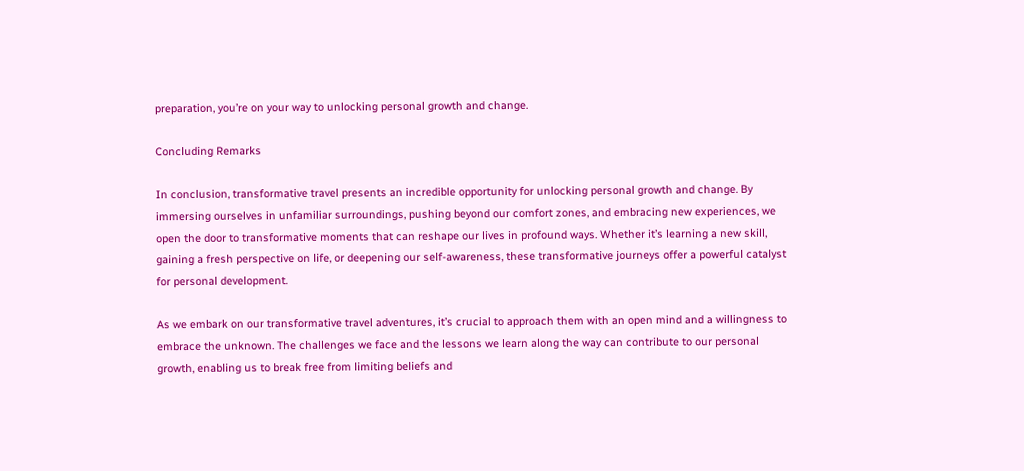preparation, you’re on your way to unlocking personal growth and change.

Concluding Remarks

In conclusion, transformative travel presents an incredible opportunity for unlocking personal growth and change. By immersing ourselves in unfamiliar surroundings, pushing beyond our comfort zones, and embracing new experiences, we open the door to transformative moments that can reshape our lives in profound ways. Whether it’s learning a new skill, gaining a fresh perspective on life, or deepening our self-awareness, these transformative journeys offer a powerful catalyst for personal development.

As we embark on our transformative travel adventures, it’s crucial to approach them with an open mind and a willingness to embrace the unknown. The challenges we face and the lessons we learn along the way can contribute to our personal growth, enabling us to break free from limiting beliefs and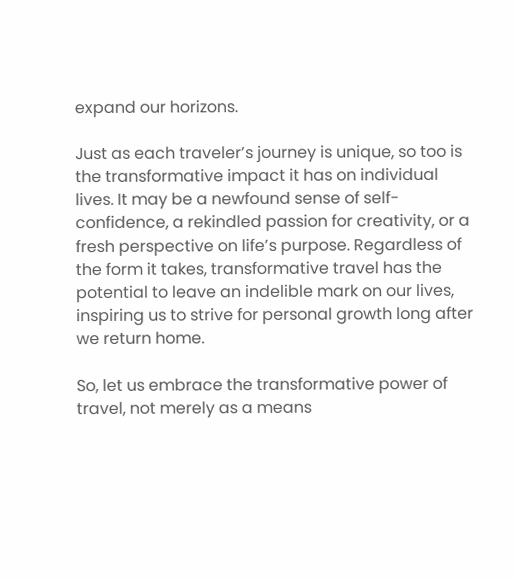expand our horizons.

Just as each traveler’s journey is unique, so too is the transformative impact it has on individual lives. It may be a newfound sense of self-confidence, a rekindled passion for creativity, or a fresh perspective on life’s purpose. Regardless of the form it takes, transformative travel has the potential to leave an indelible mark on our lives, inspiring us to strive for personal growth long after we return home.

So, let us embrace the transformative power of travel, not merely as a means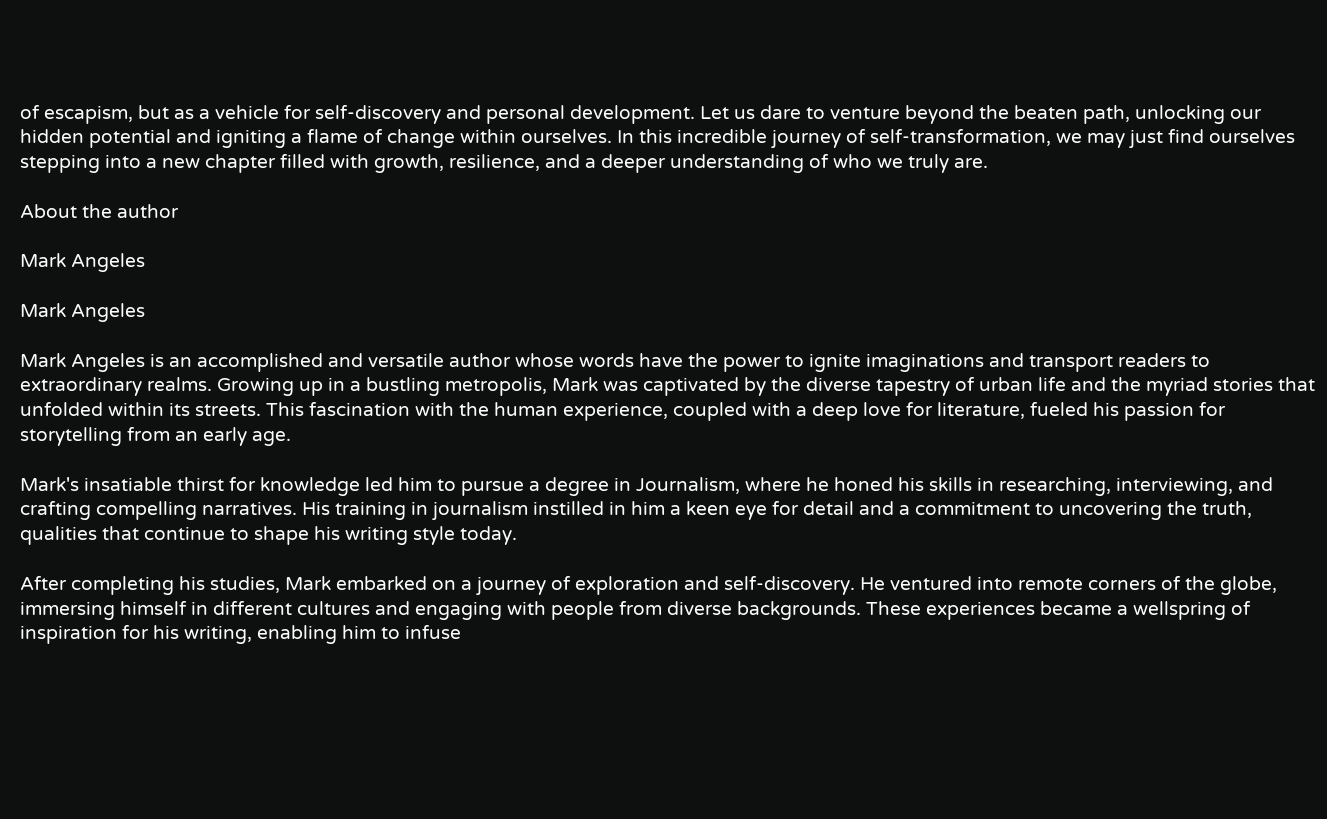of escapism, but as a vehicle for self-discovery and personal development. Let us dare to venture beyond the beaten path, unlocking our hidden potential and igniting a flame of change within ourselves. In this incredible journey of self-transformation, we may just find ourselves stepping into a new chapter filled with growth, resilience, and a deeper understanding of who we truly are.

About the author

Mark Angeles

Mark Angeles

Mark Angeles is an accomplished and versatile author whose words have the power to ignite imaginations and transport readers to extraordinary realms. Growing up in a bustling metropolis, Mark was captivated by the diverse tapestry of urban life and the myriad stories that unfolded within its streets. This fascination with the human experience, coupled with a deep love for literature, fueled his passion for storytelling from an early age.

Mark's insatiable thirst for knowledge led him to pursue a degree in Journalism, where he honed his skills in researching, interviewing, and crafting compelling narratives. His training in journalism instilled in him a keen eye for detail and a commitment to uncovering the truth, qualities that continue to shape his writing style today.

After completing his studies, Mark embarked on a journey of exploration and self-discovery. He ventured into remote corners of the globe, immersing himself in different cultures and engaging with people from diverse backgrounds. These experiences became a wellspring of inspiration for his writing, enabling him to infuse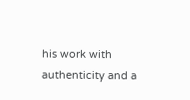his work with authenticity and a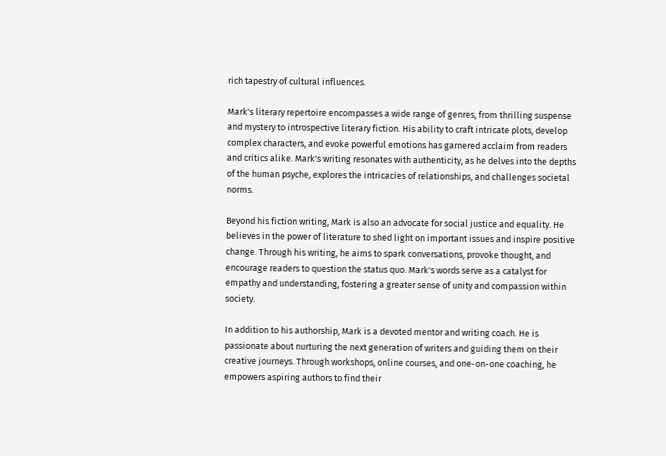rich tapestry of cultural influences.

Mark's literary repertoire encompasses a wide range of genres, from thrilling suspense and mystery to introspective literary fiction. His ability to craft intricate plots, develop complex characters, and evoke powerful emotions has garnered acclaim from readers and critics alike. Mark's writing resonates with authenticity, as he delves into the depths of the human psyche, explores the intricacies of relationships, and challenges societal norms.

Beyond his fiction writing, Mark is also an advocate for social justice and equality. He believes in the power of literature to shed light on important issues and inspire positive change. Through his writing, he aims to spark conversations, provoke thought, and encourage readers to question the status quo. Mark's words serve as a catalyst for empathy and understanding, fostering a greater sense of unity and compassion within society.

In addition to his authorship, Mark is a devoted mentor and writing coach. He is passionate about nurturing the next generation of writers and guiding them on their creative journeys. Through workshops, online courses, and one-on-one coaching, he empowers aspiring authors to find their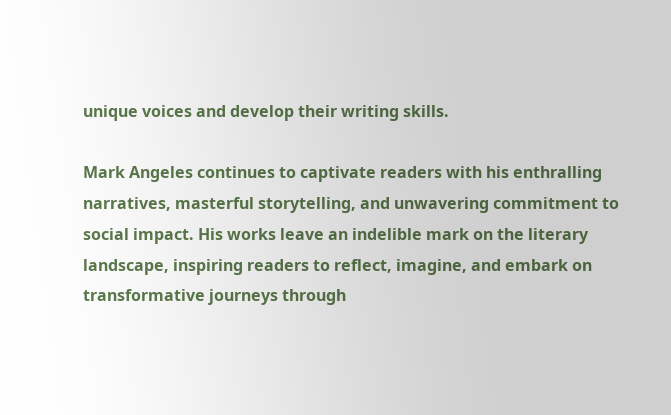unique voices and develop their writing skills.

Mark Angeles continues to captivate readers with his enthralling narratives, masterful storytelling, and unwavering commitment to social impact. His works leave an indelible mark on the literary landscape, inspiring readers to reflect, imagine, and embark on transformative journeys through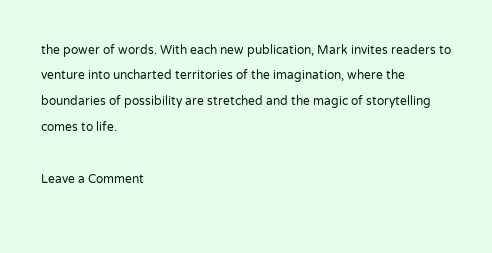the power of words. With each new publication, Mark invites readers to venture into uncharted territories of the imagination, where the boundaries of possibility are stretched and the magic of storytelling comes to life.

Leave a Comment